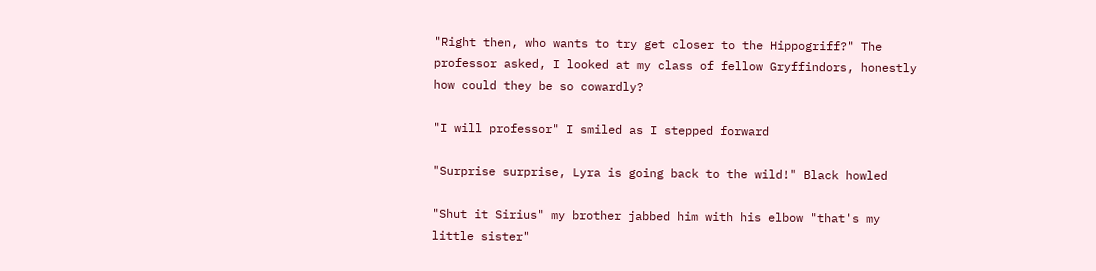"Right then, who wants to try get closer to the Hippogriff?" The professor asked, I looked at my class of fellow Gryffindors, honestly how could they be so cowardly?

"I will professor" I smiled as I stepped forward

"Surprise surprise, Lyra is going back to the wild!" Black howled

"Shut it Sirius" my brother jabbed him with his elbow "that's my little sister"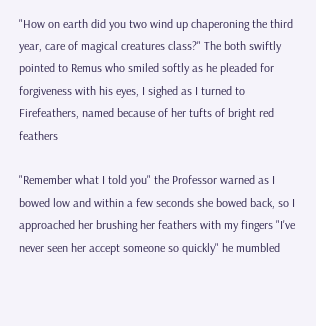"How on earth did you two wind up chaperoning the third year, care of magical creatures class?" The both swiftly pointed to Remus who smiled softly as he pleaded for forgiveness with his eyes, I sighed as I turned to Firefeathers, named because of her tufts of bright red feathers

"Remember what I told you" the Professor warned as I bowed low and within a few seconds she bowed back, so I approached her brushing her feathers with my fingers "I've never seen her accept someone so quickly" he mumbled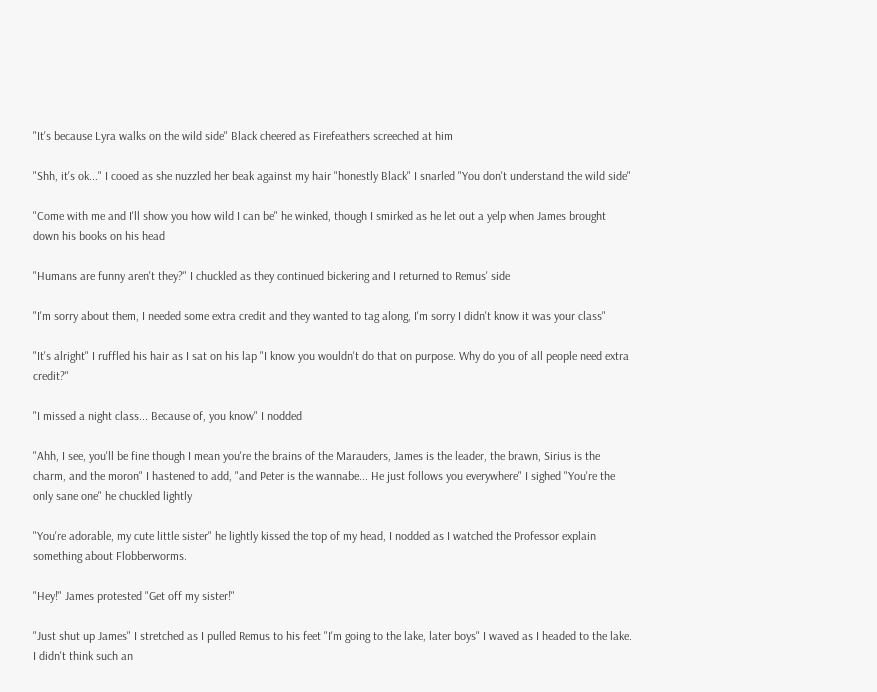"It's because Lyra walks on the wild side" Black cheered as Firefeathers screeched at him

"Shh, it's ok..." I cooed as she nuzzled her beak against my hair "honestly Black" I snarled "You don't understand the wild side"

"Come with me and I'll show you how wild I can be" he winked, though I smirked as he let out a yelp when James brought down his books on his head

"Humans are funny aren't they?" I chuckled as they continued bickering and I returned to Remus' side

"I'm sorry about them, I needed some extra credit and they wanted to tag along, I'm sorry I didn't know it was your class"

"It's alright" I ruffled his hair as I sat on his lap "I know you wouldn't do that on purpose. Why do you of all people need extra credit?"

"I missed a night class... Because of, you know" I nodded

"Ahh, I see, you'll be fine though I mean you're the brains of the Marauders, James is the leader, the brawn, Sirius is the charm, and the moron" I hastened to add, "and Peter is the wannabe... He just follows you everywhere" I sighed "You're the only sane one" he chuckled lightly

"You're adorable, my cute little sister" he lightly kissed the top of my head, I nodded as I watched the Professor explain something about Flobberworms.

"Hey!" James protested "Get off my sister!"

"Just shut up James" I stretched as I pulled Remus to his feet "I'm going to the lake, later boys" I waved as I headed to the lake. I didn't think such an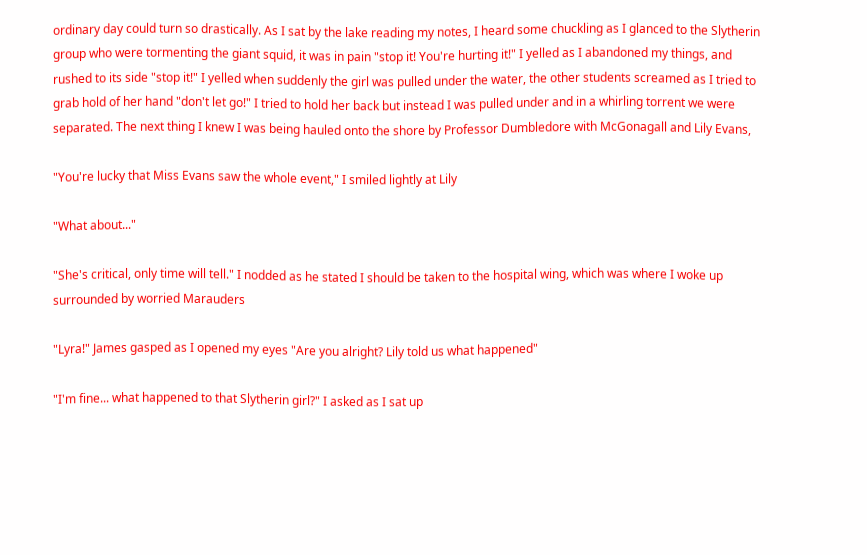ordinary day could turn so drastically. As I sat by the lake reading my notes, I heard some chuckling as I glanced to the Slytherin group who were tormenting the giant squid, it was in pain "stop it! You're hurting it!" I yelled as I abandoned my things, and rushed to its side "stop it!" I yelled when suddenly the girl was pulled under the water, the other students screamed as I tried to grab hold of her hand "don't let go!" I tried to hold her back but instead I was pulled under and in a whirling torrent we were separated. The next thing I knew I was being hauled onto the shore by Professor Dumbledore with McGonagall and Lily Evans,

"You're lucky that Miss Evans saw the whole event," I smiled lightly at Lily

"What about..."

"She's critical, only time will tell." I nodded as he stated I should be taken to the hospital wing, which was where I woke up surrounded by worried Marauders

"Lyra!" James gasped as I opened my eyes "Are you alright? Lily told us what happened"

"I'm fine... what happened to that Slytherin girl?" I asked as I sat up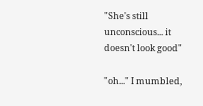"She's still unconscious... it doesn't look good"

"oh..." I mumbled,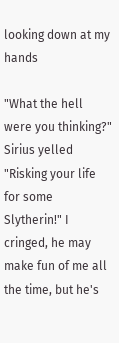looking down at my hands

"What the hell were you thinking?" Sirius yelled "Risking your life for some Slytherin!" I cringed, he may make fun of me all the time, but he's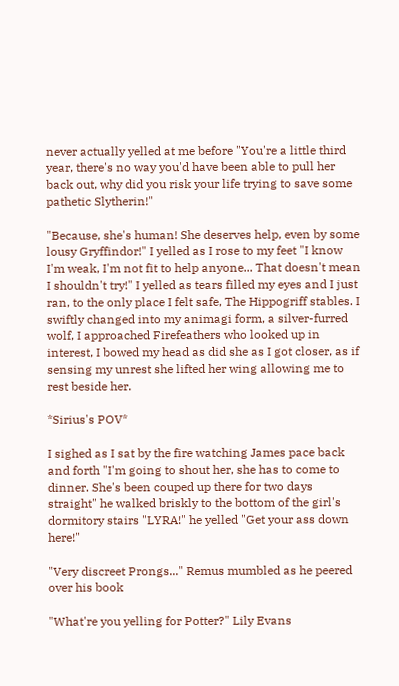never actually yelled at me before "You're a little third year, there's no way you'd have been able to pull her back out, why did you risk your life trying to save some pathetic Slytherin!"

"Because, she's human! She deserves help, even by some lousy Gryffindor!" I yelled as I rose to my feet "I know I'm weak, I'm not fit to help anyone... That doesn't mean I shouldn't try!" I yelled as tears filled my eyes and I just ran, to the only place I felt safe, The Hippogriff stables. I swiftly changed into my animagi form, a silver-furred wolf, I approached Firefeathers who looked up in interest, I bowed my head as did she as I got closer, as if sensing my unrest she lifted her wing allowing me to rest beside her.

*Sirius's POV*

I sighed as I sat by the fire watching James pace back and forth "I'm going to shout her, she has to come to dinner. She's been couped up there for two days straight" he walked briskly to the bottom of the girl's dormitory stairs "LYRA!" he yelled "Get your ass down here!"

"Very discreet Prongs..." Remus mumbled as he peered over his book

"What're you yelling for Potter?" Lily Evans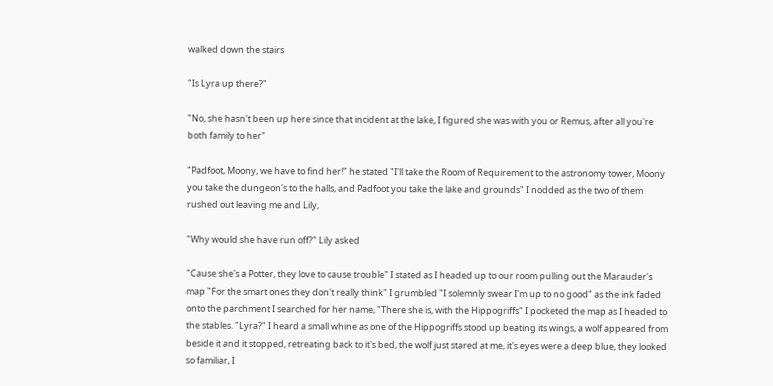walked down the stairs

"Is Lyra up there?"

"No, she hasn't been up here since that incident at the lake, I figured she was with you or Remus, after all you're both family to her"

"Padfoot, Moony, we have to find her!" he stated "I'll take the Room of Requirement to the astronomy tower, Moony you take the dungeon's to the halls, and Padfoot you take the lake and grounds" I nodded as the two of them rushed out leaving me and Lily,

"Why would she have run off?" Lily asked

"Cause she's a Potter, they love to cause trouble" I stated as I headed up to our room pulling out the Marauder's map "For the smart ones they don't really think" I grumbled "I solemnly swear I'm up to no good" as the ink faded onto the parchment I searched for her name, "There she is, with the Hippogriffs" I pocketed the map as I headed to the stables. "Lyra?" I heard a small whine as one of the Hippogriffs stood up beating its wings, a wolf appeared from beside it and it stopped, retreating back to it's bed, the wolf just stared at me, it's eyes were a deep blue, they looked so familiar, I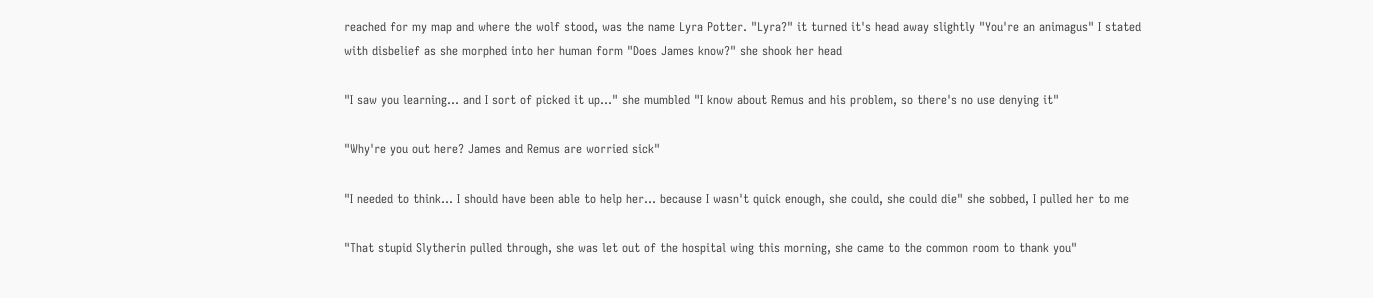reached for my map and where the wolf stood, was the name Lyra Potter. "Lyra?" it turned it's head away slightly "You're an animagus" I stated with disbelief as she morphed into her human form "Does James know?" she shook her head

"I saw you learning... and I sort of picked it up..." she mumbled "I know about Remus and his problem, so there's no use denying it"

"Why're you out here? James and Remus are worried sick"

"I needed to think... I should have been able to help her... because I wasn't quick enough, she could, she could die" she sobbed, I pulled her to me

"That stupid Slytherin pulled through, she was let out of the hospital wing this morning, she came to the common room to thank you"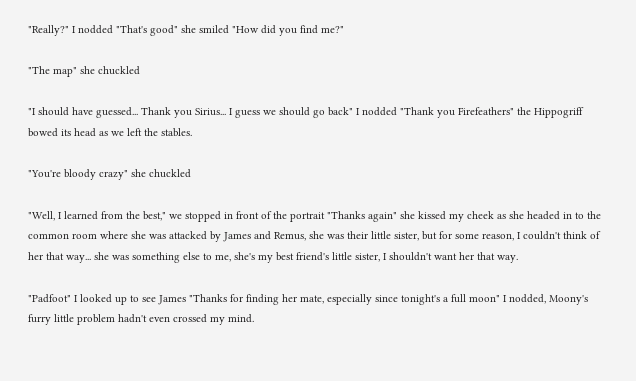"Really?" I nodded "That's good" she smiled "How did you find me?"

"The map" she chuckled

"I should have guessed... Thank you Sirius... I guess we should go back" I nodded "Thank you Firefeathers" the Hippogriff bowed its head as we left the stables.

"You're bloody crazy" she chuckled

"Well, I learned from the best," we stopped in front of the portrait "Thanks again" she kissed my cheek as she headed in to the common room where she was attacked by James and Remus, she was their little sister, but for some reason, I couldn't think of her that way... she was something else to me, she's my best friend's little sister, I shouldn't want her that way.

"Padfoot" I looked up to see James "Thanks for finding her mate, especially since tonight's a full moon" I nodded, Moony's furry little problem hadn't even crossed my mind.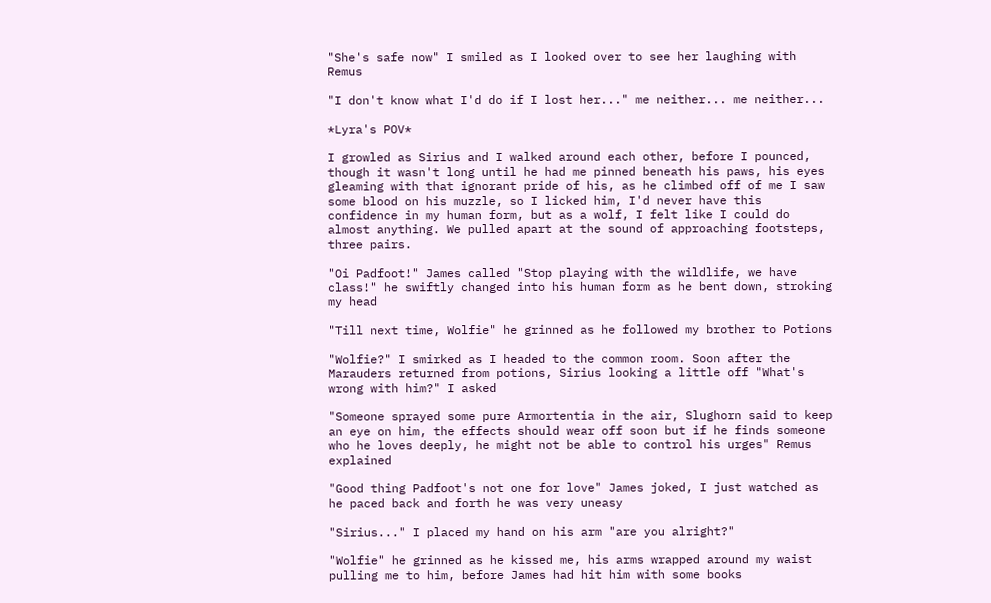"She's safe now" I smiled as I looked over to see her laughing with Remus

"I don't know what I'd do if I lost her..." me neither... me neither...

*Lyra's POV*

I growled as Sirius and I walked around each other, before I pounced, though it wasn't long until he had me pinned beneath his paws, his eyes gleaming with that ignorant pride of his, as he climbed off of me I saw some blood on his muzzle, so I licked him, I'd never have this confidence in my human form, but as a wolf, I felt like I could do almost anything. We pulled apart at the sound of approaching footsteps, three pairs.

"Oi Padfoot!" James called "Stop playing with the wildlife, we have class!" he swiftly changed into his human form as he bent down, stroking my head

"Till next time, Wolfie" he grinned as he followed my brother to Potions

"Wolfie?" I smirked as I headed to the common room. Soon after the Marauders returned from potions, Sirius looking a little off "What's wrong with him?" I asked

"Someone sprayed some pure Armortentia in the air, Slughorn said to keep an eye on him, the effects should wear off soon but if he finds someone who he loves deeply, he might not be able to control his urges" Remus explained

"Good thing Padfoot's not one for love" James joked, I just watched as he paced back and forth he was very uneasy

"Sirius..." I placed my hand on his arm "are you alright?"

"Wolfie" he grinned as he kissed me, his arms wrapped around my waist pulling me to him, before James had hit him with some books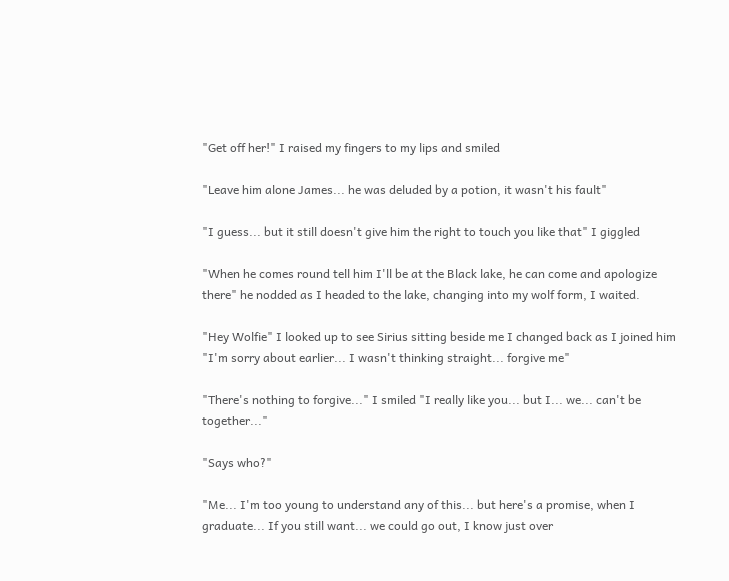"Get off her!" I raised my fingers to my lips and smiled

"Leave him alone James... he was deluded by a potion, it wasn't his fault"

"I guess... but it still doesn't give him the right to touch you like that" I giggled

"When he comes round tell him I'll be at the Black lake, he can come and apologize there" he nodded as I headed to the lake, changing into my wolf form, I waited.

"Hey Wolfie" I looked up to see Sirius sitting beside me I changed back as I joined him "I'm sorry about earlier... I wasn't thinking straight... forgive me"

"There's nothing to forgive..." I smiled "I really like you... but I... we... can't be together..."

"Says who?"

"Me... I'm too young to understand any of this... but here's a promise, when I graduate... If you still want... we could go out, I know just over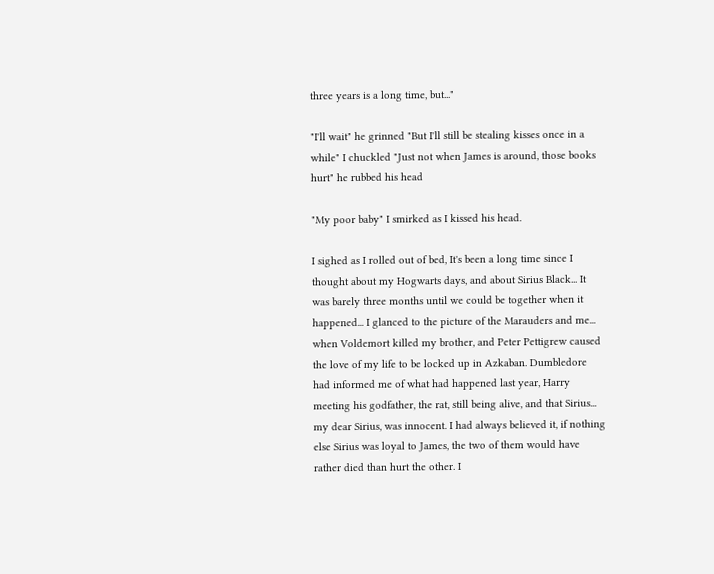three years is a long time, but..."

"I'll wait" he grinned "But I'll still be stealing kisses once in a while" I chuckled "Just not when James is around, those books hurt" he rubbed his head

"My poor baby" I smirked as I kissed his head.

I sighed as I rolled out of bed, It's been a long time since I thought about my Hogwarts days, and about Sirius Black... It was barely three months until we could be together when it happened... I glanced to the picture of the Marauders and me... when Voldemort killed my brother, and Peter Pettigrew caused the love of my life to be locked up in Azkaban. Dumbledore had informed me of what had happened last year, Harry meeting his godfather, the rat, still being alive, and that Sirius... my dear Sirius, was innocent. I had always believed it, if nothing else Sirius was loyal to James, the two of them would have rather died than hurt the other. I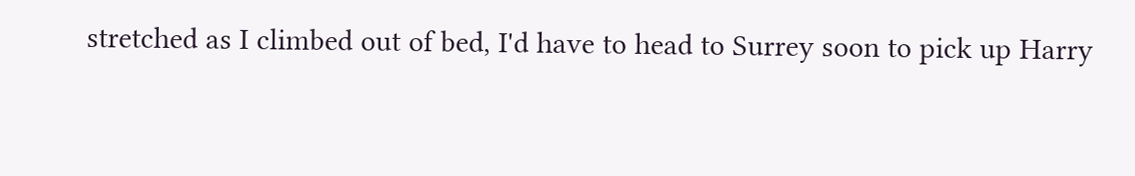stretched as I climbed out of bed, I'd have to head to Surrey soon to pick up Harry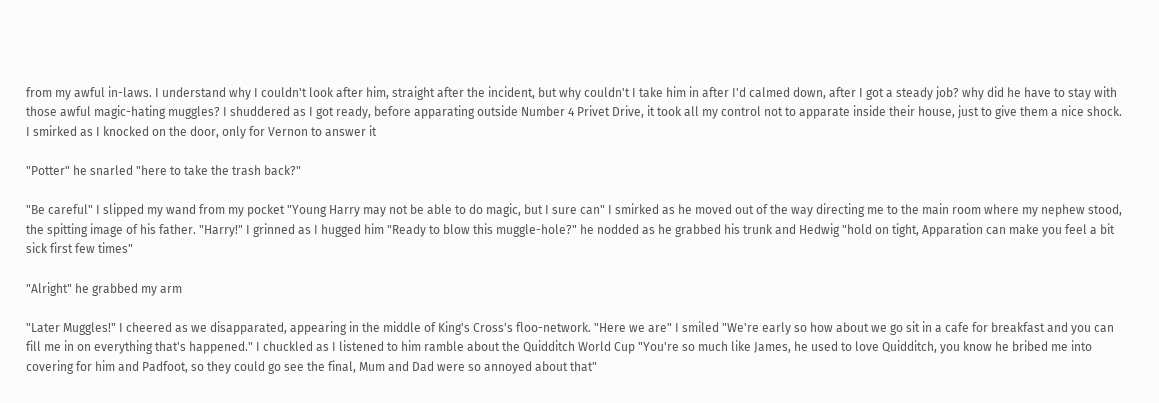from my awful in-laws. I understand why I couldn't look after him, straight after the incident, but why couldn't I take him in after I'd calmed down, after I got a steady job? why did he have to stay with those awful magic-hating muggles? I shuddered as I got ready, before apparating outside Number 4 Privet Drive, it took all my control not to apparate inside their house, just to give them a nice shock. I smirked as I knocked on the door, only for Vernon to answer it

"Potter" he snarled "here to take the trash back?"

"Be careful" I slipped my wand from my pocket "Young Harry may not be able to do magic, but I sure can" I smirked as he moved out of the way directing me to the main room where my nephew stood, the spitting image of his father. "Harry!" I grinned as I hugged him "Ready to blow this muggle-hole?" he nodded as he grabbed his trunk and Hedwig "hold on tight, Apparation can make you feel a bit sick first few times"

"Alright" he grabbed my arm

"Later Muggles!" I cheered as we disapparated, appearing in the middle of King's Cross's floo-network. "Here we are" I smiled "We're early so how about we go sit in a cafe for breakfast and you can fill me in on everything that's happened." I chuckled as I listened to him ramble about the Quidditch World Cup "You're so much like James, he used to love Quidditch, you know he bribed me into covering for him and Padfoot, so they could go see the final, Mum and Dad were so annoyed about that"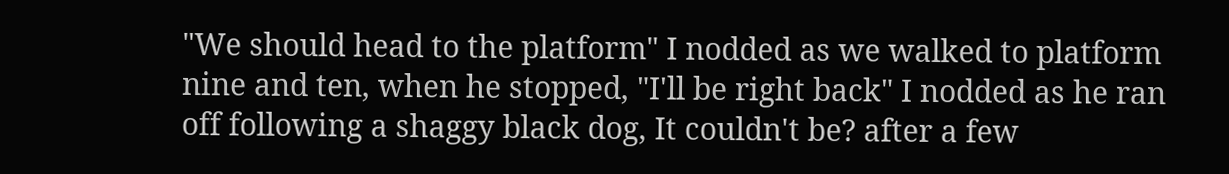"We should head to the platform" I nodded as we walked to platform nine and ten, when he stopped, "I'll be right back" I nodded as he ran off following a shaggy black dog, It couldn't be? after a few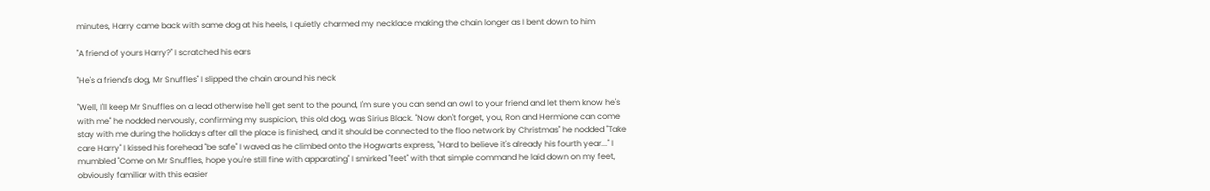minutes, Harry came back with same dog at his heels, I quietly charmed my necklace making the chain longer as I bent down to him

"A friend of yours Harry?" I scratched his ears

"He's a friend's dog, Mr Snuffles" I slipped the chain around his neck

"Well, I'll keep Mr Snuffles on a lead otherwise he'll get sent to the pound, I'm sure you can send an owl to your friend and let them know he's with me" he nodded nervously, confirming my suspicion, this old dog, was Sirius Black. "Now don't forget, you, Ron and Hermione can come stay with me during the holidays after all the place is finished, and it should be connected to the floo network by Christmas" he nodded "Take care Harry" I kissed his forehead "be safe" I waved as he climbed onto the Hogwarts express, "Hard to believe it's already his fourth year..." I mumbled "Come on Mr Snuffles, hope you're still fine with apparating" I smirked "feet" with that simple command he laid down on my feet, obviously familiar with this easier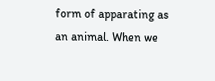form of apparating as an animal. When we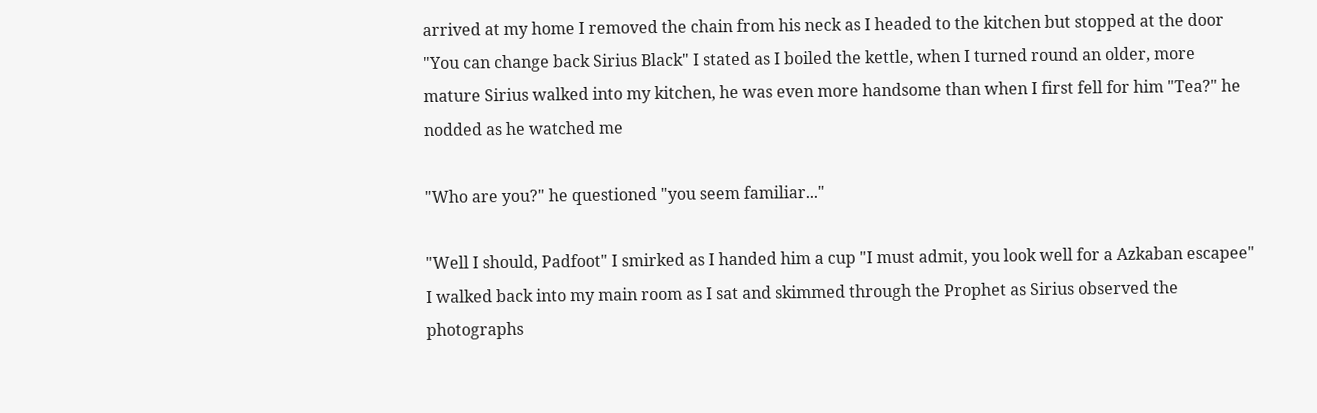arrived at my home I removed the chain from his neck as I headed to the kitchen but stopped at the door "You can change back Sirius Black" I stated as I boiled the kettle, when I turned round an older, more mature Sirius walked into my kitchen, he was even more handsome than when I first fell for him "Tea?" he nodded as he watched me

"Who are you?" he questioned "you seem familiar..."

"Well I should, Padfoot" I smirked as I handed him a cup "I must admit, you look well for a Azkaban escapee" I walked back into my main room as I sat and skimmed through the Prophet as Sirius observed the photographs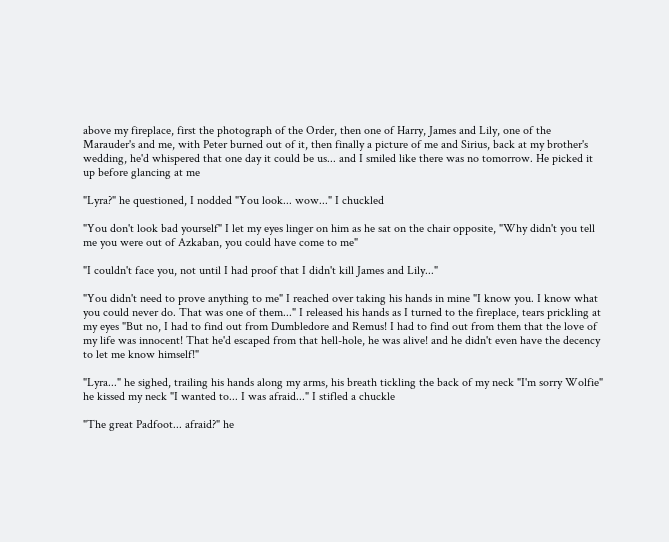above my fireplace, first the photograph of the Order, then one of Harry, James and Lily, one of the Marauder's and me, with Peter burned out of it, then finally a picture of me and Sirius, back at my brother's wedding, he'd whispered that one day it could be us... and I smiled like there was no tomorrow. He picked it up before glancing at me

"Lyra?" he questioned, I nodded "You look... wow..." I chuckled

"You don't look bad yourself" I let my eyes linger on him as he sat on the chair opposite, "Why didn't you tell me you were out of Azkaban, you could have come to me"

"I couldn't face you, not until I had proof that I didn't kill James and Lily..."

"You didn't need to prove anything to me" I reached over taking his hands in mine "I know you. I know what you could never do. That was one of them..." I released his hands as I turned to the fireplace, tears prickling at my eyes "But no, I had to find out from Dumbledore and Remus! I had to find out from them that the love of my life was innocent! That he'd escaped from that hell-hole, he was alive! and he didn't even have the decency to let me know himself!"

"Lyra..." he sighed, trailing his hands along my arms, his breath tickling the back of my neck "I'm sorry Wolfie" he kissed my neck "I wanted to... I was afraid..." I stifled a chuckle

"The great Padfoot... afraid?" he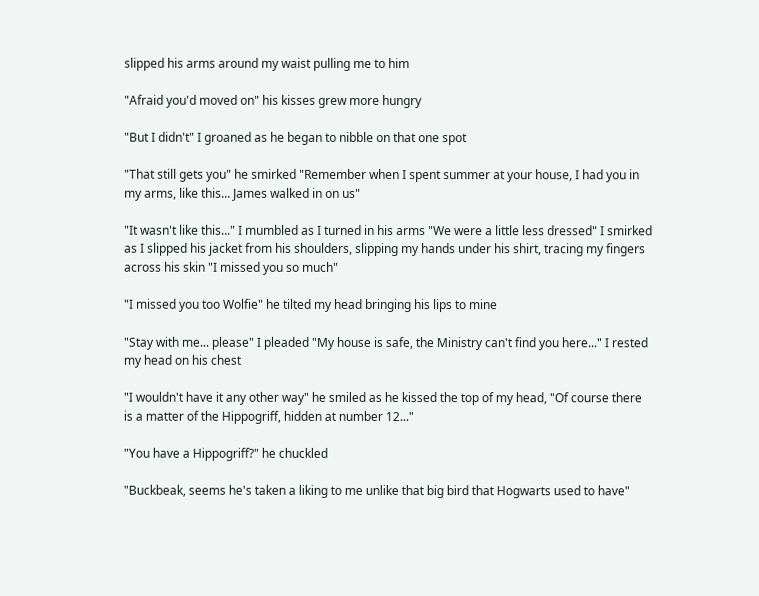slipped his arms around my waist pulling me to him

"Afraid you'd moved on" his kisses grew more hungry

"But I didn't" I groaned as he began to nibble on that one spot

"That still gets you" he smirked "Remember when I spent summer at your house, I had you in my arms, like this... James walked in on us"

"It wasn't like this..." I mumbled as I turned in his arms "We were a little less dressed" I smirked as I slipped his jacket from his shoulders, slipping my hands under his shirt, tracing my fingers across his skin "I missed you so much"

"I missed you too Wolfie" he tilted my head bringing his lips to mine

"Stay with me... please" I pleaded "My house is safe, the Ministry can't find you here..." I rested my head on his chest

"I wouldn't have it any other way" he smiled as he kissed the top of my head, "Of course there is a matter of the Hippogriff, hidden at number 12..."

"You have a Hippogriff?" he chuckled

"Buckbeak, seems he's taken a liking to me unlike that big bird that Hogwarts used to have"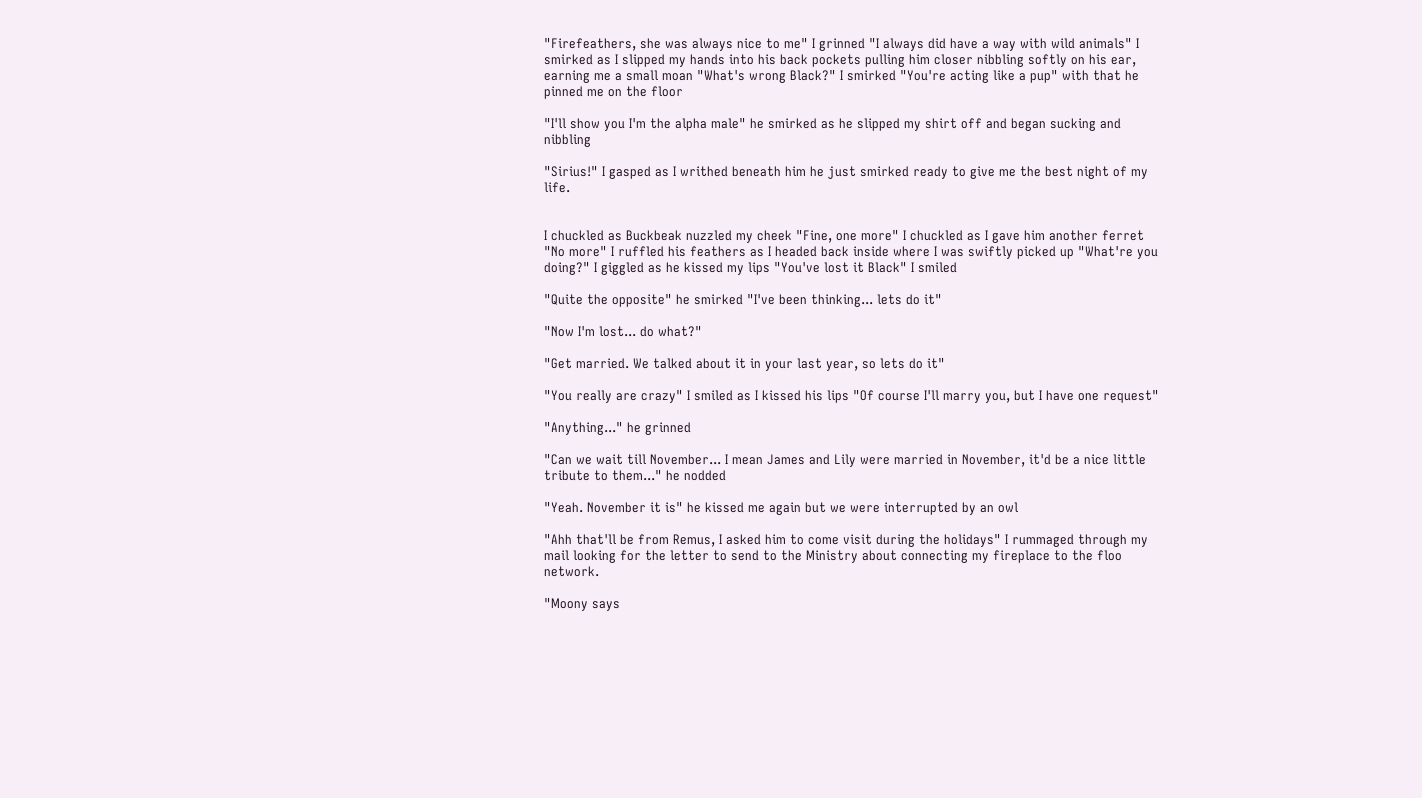"Firefeathers, she was always nice to me" I grinned "I always did have a way with wild animals" I smirked as I slipped my hands into his back pockets pulling him closer nibbling softly on his ear, earning me a small moan "What's wrong Black?" I smirked "You're acting like a pup" with that he pinned me on the floor

"I'll show you I'm the alpha male" he smirked as he slipped my shirt off and began sucking and nibbling

"Sirius!" I gasped as I writhed beneath him he just smirked ready to give me the best night of my life.


I chuckled as Buckbeak nuzzled my cheek "Fine, one more" I chuckled as I gave him another ferret "No more" I ruffled his feathers as I headed back inside where I was swiftly picked up "What're you doing?" I giggled as he kissed my lips "You've lost it Black" I smiled

"Quite the opposite" he smirked "I've been thinking... lets do it"

"Now I'm lost... do what?"

"Get married. We talked about it in your last year, so lets do it"

"You really are crazy" I smiled as I kissed his lips "Of course I'll marry you, but I have one request"

"Anything..." he grinned

"Can we wait till November... I mean James and Lily were married in November, it'd be a nice little tribute to them..." he nodded

"Yeah. November it is" he kissed me again but we were interrupted by an owl

"Ahh that'll be from Remus, I asked him to come visit during the holidays" I rummaged through my mail looking for the letter to send to the Ministry about connecting my fireplace to the floo network.

"Moony says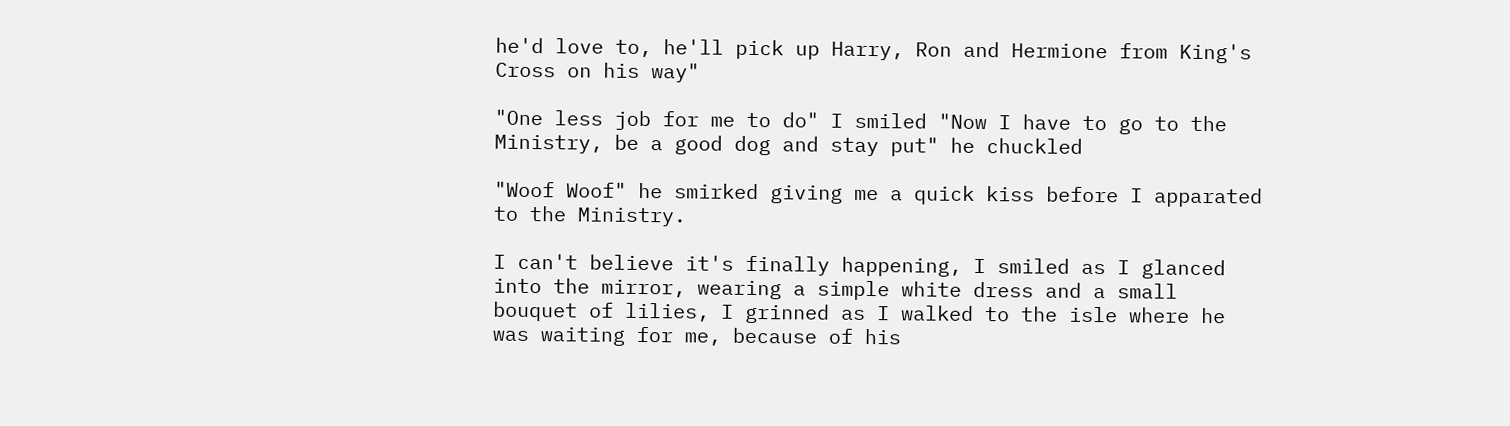he'd love to, he'll pick up Harry, Ron and Hermione from King's Cross on his way"

"One less job for me to do" I smiled "Now I have to go to the Ministry, be a good dog and stay put" he chuckled

"Woof Woof" he smirked giving me a quick kiss before I apparated to the Ministry.

I can't believe it's finally happening, I smiled as I glanced into the mirror, wearing a simple white dress and a small bouquet of lilies, I grinned as I walked to the isle where he was waiting for me, because of his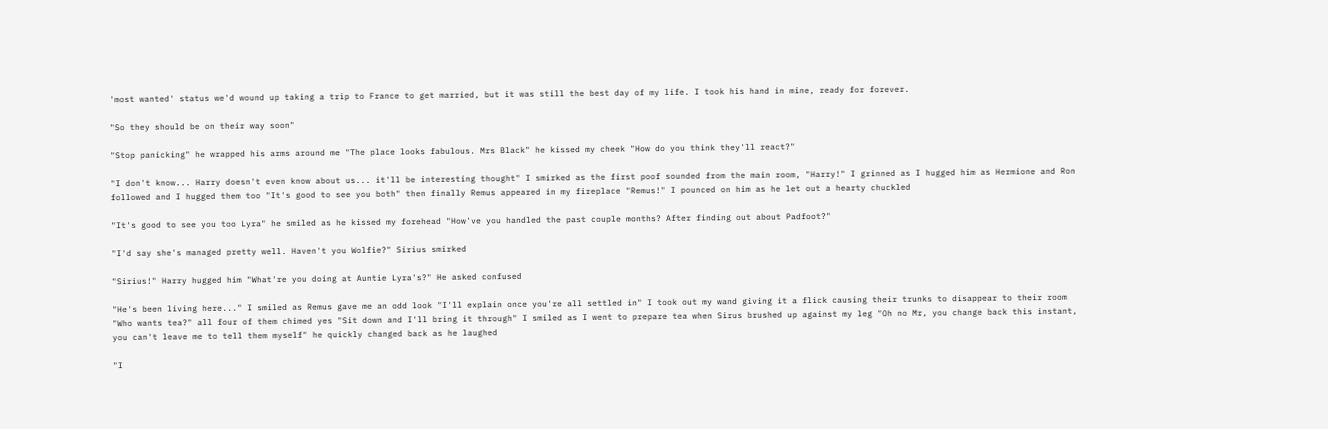'most wanted' status we'd wound up taking a trip to France to get married, but it was still the best day of my life. I took his hand in mine, ready for forever.

"So they should be on their way soon"

"Stop panicking" he wrapped his arms around me "The place looks fabulous. Mrs Black" he kissed my cheek "How do you think they'll react?"

"I don't know... Harry doesn't even know about us... it'll be interesting thought" I smirked as the first poof sounded from the main room, "Harry!" I grinned as I hugged him as Hermione and Ron followed and I hugged them too "It's good to see you both" then finally Remus appeared in my fireplace "Remus!" I pounced on him as he let out a hearty chuckled

"It's good to see you too Lyra" he smiled as he kissed my forehead "How've you handled the past couple months? After finding out about Padfoot?"

"I'd say she's managed pretty well. Haven't you Wolfie?" Sirius smirked

"Sirius!" Harry hugged him "What're you doing at Auntie Lyra's?" He asked confused

"He's been living here..." I smiled as Remus gave me an odd look "I'll explain once you're all settled in" I took out my wand giving it a flick causing their trunks to disappear to their room "Who wants tea?" all four of them chimed yes "Sit down and I'll bring it through" I smiled as I went to prepare tea when Sirus brushed up against my leg "Oh no Mr, you change back this instant, you can't leave me to tell them myself" he quickly changed back as he laughed

"I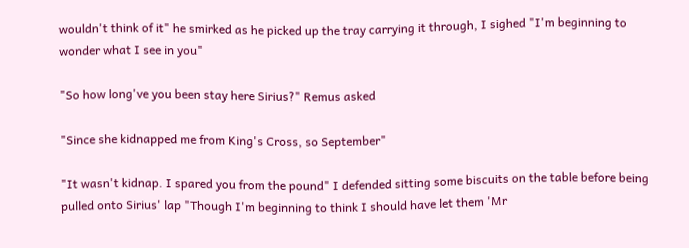wouldn't think of it" he smirked as he picked up the tray carrying it through, I sighed "I'm beginning to wonder what I see in you"

"So how long've you been stay here Sirius?" Remus asked

"Since she kidnapped me from King's Cross, so September"

"It wasn't kidnap. I spared you from the pound" I defended sitting some biscuits on the table before being pulled onto Sirius' lap "Though I'm beginning to think I should have let them 'Mr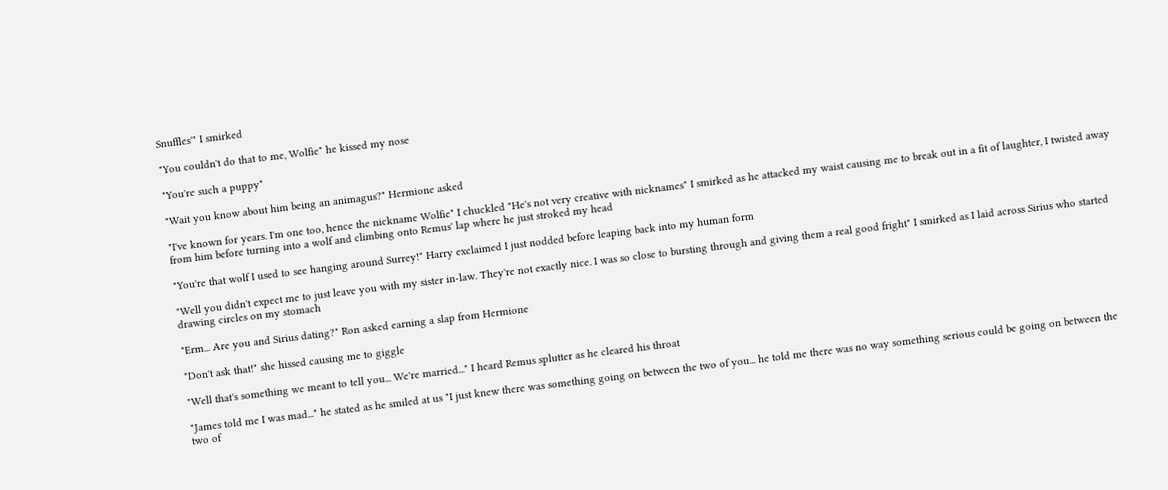Snuffles'" I smirked

"You couldn't do that to me, Wolfie" he kissed my nose

"You're such a puppy"

"Wait you know about him being an animagus?" Hermione asked

"I've known for years. I'm one too, hence the nickname Wolfie" I chuckled "He's not very creative with nicknames" I smirked as he attacked my waist causing me to break out in a fit of laughter, I twisted away from him before turning into a wolf and climbing onto Remus' lap where he just stroked my head

"You're that wolf I used to see hanging around Surrey!" Harry exclaimed I just nodded before leaping back into my human form

"Well you didn't expect me to just leave you with my sister in-law. They're not exactly nice. I was so close to bursting through and giving them a real good fright" I smirked as I laid across Sirius who started drawing circles on my stomach

"Erm... Are you and Sirius dating?" Ron asked earning a slap from Hermione

"Don't ask that!" she hissed causing me to giggle

"Well that's something we meant to tell you... We're married..." I heard Remus splutter as he cleared his throat

"James told me I was mad..." he stated as he smiled at us "I just knew there was something going on between the two of you... he told me there was no way something serious could be going on between the two of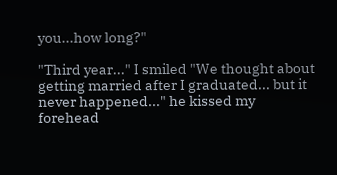you...how long?"

"Third year..." I smiled "We thought about getting married after I graduated... but it never happened..." he kissed my forehead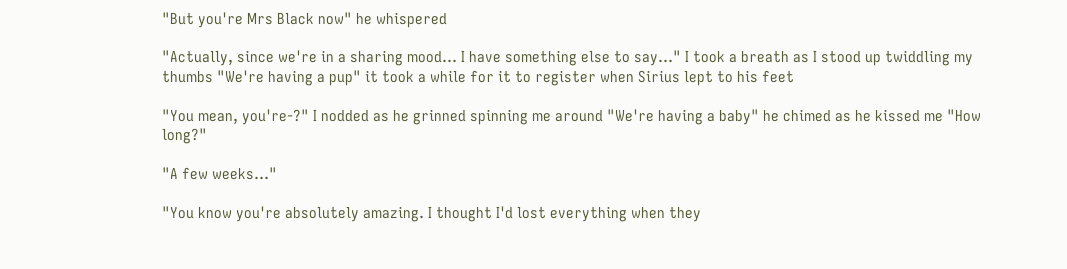"But you're Mrs Black now" he whispered

"Actually, since we're in a sharing mood... I have something else to say..." I took a breath as I stood up twiddling my thumbs "We're having a pup" it took a while for it to register when Sirius lept to his feet

"You mean, you're-?" I nodded as he grinned spinning me around "We're having a baby" he chimed as he kissed me "How long?"

"A few weeks..."

"You know you're absolutely amazing. I thought I'd lost everything when they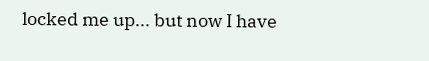locked me up... but now I have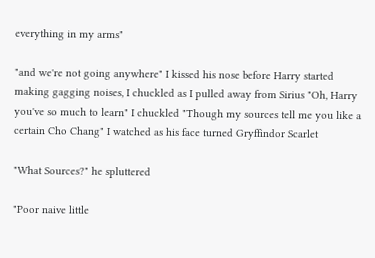everything in my arms"

"and we're not going anywhere" I kissed his nose before Harry started making gagging noises, I chuckled as I pulled away from Sirius "Oh, Harry you've so much to learn" I chuckled "Though my sources tell me you like a certain Cho Chang" I watched as his face turned Gryffindor Scarlet

"What Sources?" he spluttered

"Poor naive little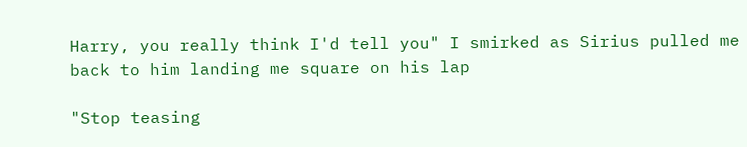Harry, you really think I'd tell you" I smirked as Sirius pulled me back to him landing me square on his lap

"Stop teasing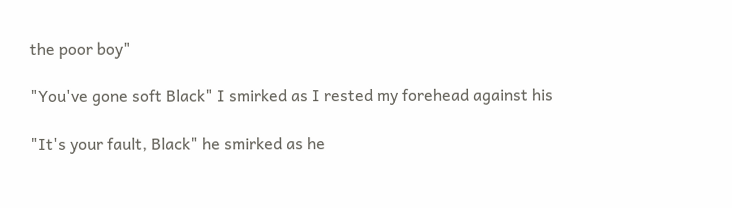the poor boy"

"You've gone soft Black" I smirked as I rested my forehead against his

"It's your fault, Black" he smirked as he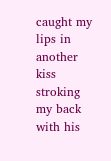caught my lips in another kiss stroking my back with his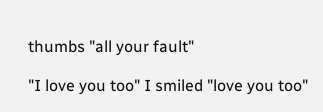thumbs "all your fault"

"I love you too" I smiled "love you too"